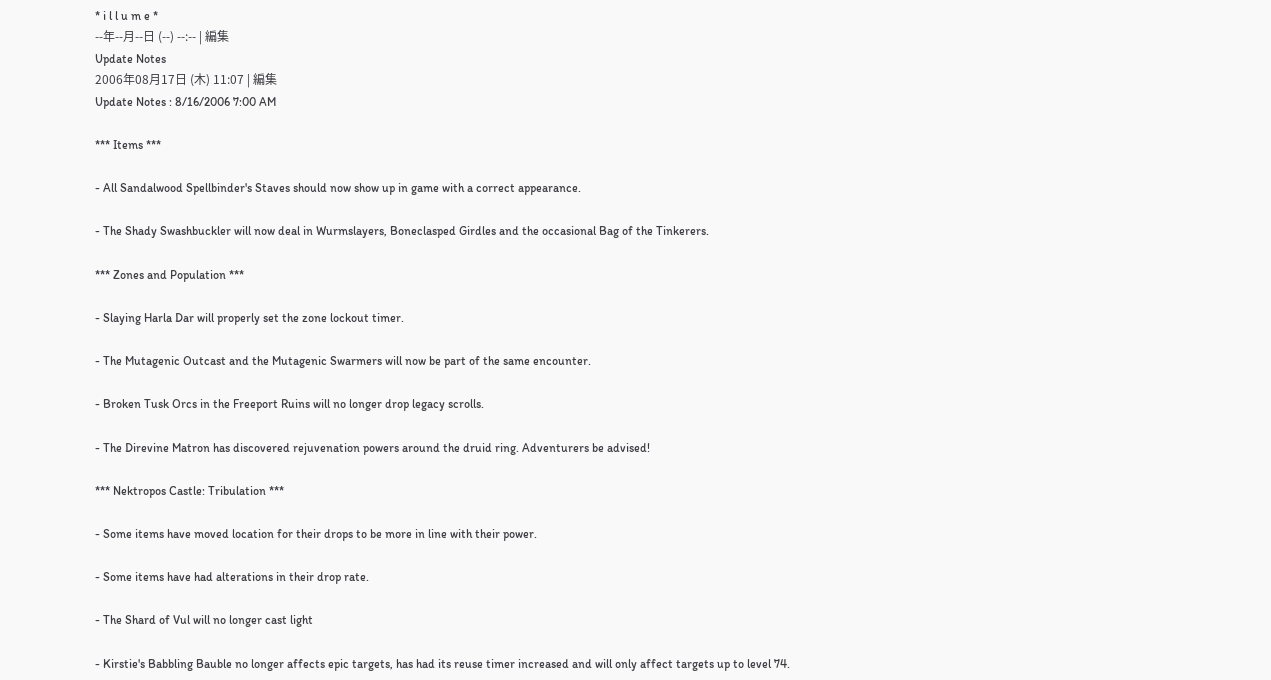* i l l u m e *
--年--月--日 (--) --:-- | 編集
Update Notes
2006年08月17日 (木) 11:07 | 編集
Update Notes : 8/16/2006 7:00 AM

*** Items ***

- All Sandalwood Spellbinder's Staves should now show up in game with a correct appearance.

- The Shady Swashbuckler will now deal in Wurmslayers, Boneclasped Girdles and the occasional Bag of the Tinkerers.

*** Zones and Population ***

- Slaying Harla Dar will properly set the zone lockout timer.

- The Mutagenic Outcast and the Mutagenic Swarmers will now be part of the same encounter.

- Broken Tusk Orcs in the Freeport Ruins will no longer drop legacy scrolls.

- The Direvine Matron has discovered rejuvenation powers around the druid ring. Adventurers be advised!

*** Nektropos Castle: Tribulation ***

- Some items have moved location for their drops to be more in line with their power.

- Some items have had alterations in their drop rate.

- The Shard of Vul will no longer cast light

- Kirstie's Babbling Bauble no longer affects epic targets, has had its reuse timer increased and will only affect targets up to level 74.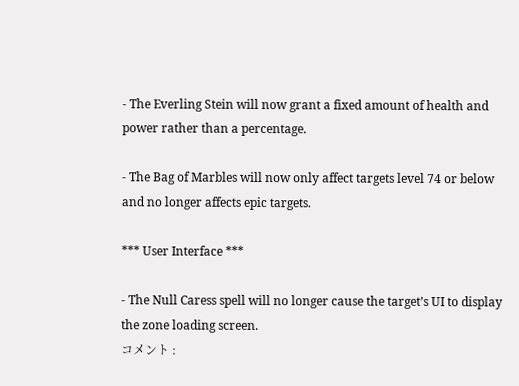- The Everling Stein will now grant a fixed amount of health and power rather than a percentage.

- The Bag of Marbles will now only affect targets level 74 or below and no longer affects epic targets.

*** User Interface ***

- The Null Caress spell will no longer cause the target’s UI to display the zone loading screen.
コメント :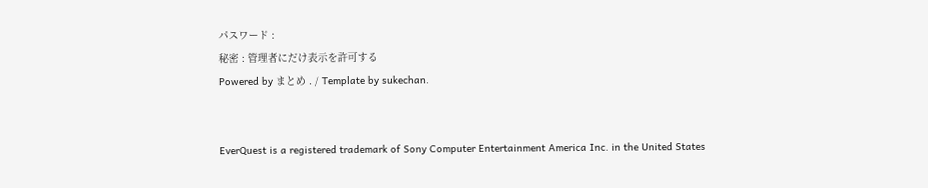パスワード :
秘密 : 管理者にだけ表示を許可する
Powered by まとめ . / Template by sukechan.


EverQuest is a registered trademark of Sony Computer Entertainment America Inc. in the United States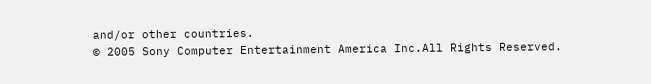and/or other countries.
© 2005 Sony Computer Entertainment America Inc.All Rights Reserved.